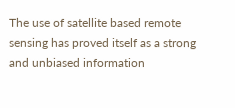The use of satellite based remote sensing has proved itself as a strong and unbiased information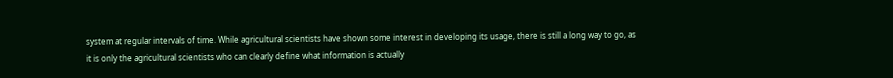system at regular intervals of time. While agricultural scientists have shown some interest in developing its usage, there is still a long way to go, as it is only the agricultural scientists who can clearly define what information is actually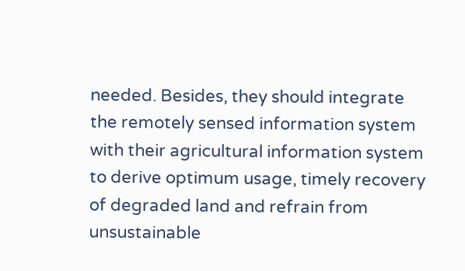needed. Besides, they should integrate the remotely sensed information system with their agricultural information system to derive optimum usage, timely recovery of degraded land and refrain from unsustainable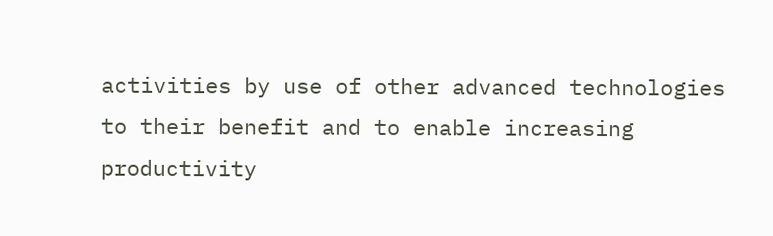activities by use of other advanced technologies to their benefit and to enable increasing productivity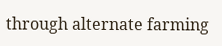through alternate farming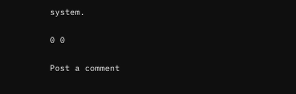system.

0 0

Post a comment